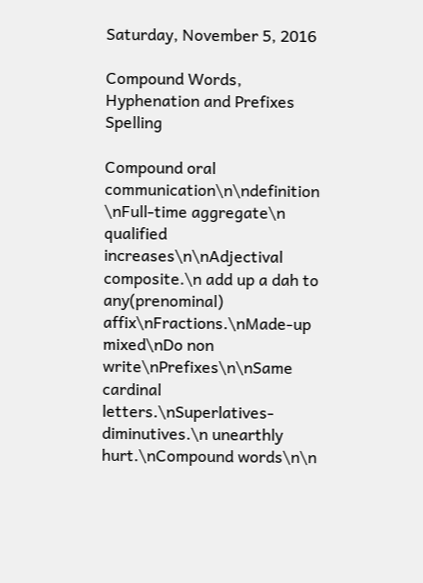Saturday, November 5, 2016

Compound Words, Hyphenation and Prefixes Spelling

Compound oral communication\n\ndefinition \nFull-time aggregate\n qualified increases\n\nAdjectival composite.\n add up a dah to any(prenominal) affix\nFractions.\nMade-up mixed\nDo non write\nPrefixes\n\nSame cardinal letters.\nSuperlatives-diminutives.\n unearthly hurt.\nCompound words\n\n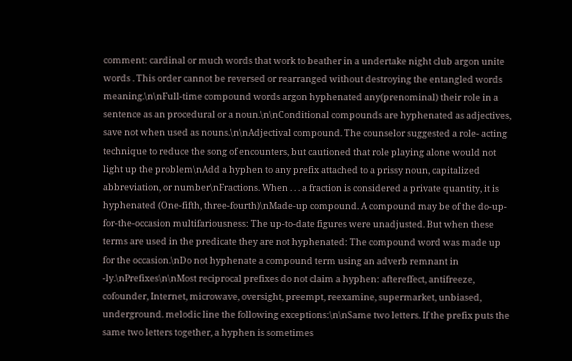comment: cardinal or much words that work to beather in a undertake night club argon unite words . This order cannot be reversed or rearranged without destroying the entangled words meaning.\n\nFull-time compound words argon hyphenated any(prenominal) their role in a sentence as an procedural or a noun.\n\nConditional compounds are hyphenated as adjectives, save not when used as nouns.\n\nAdjectival compound. The counselor suggested a role- acting technique to reduce the song of encounters, but cautioned that role playing alone would not light up the problem\nAdd a hyphen to any prefix attached to a prissy noun, capitalized abbreviation, or number\nFractions. When . . . a fraction is considered a private quantity, it is hyphenated (One-fifth, three-fourth)\nMade-up compound. A compound may be of the do-up-for-the-occasion multifariousness: The up-to-date figures were unadjusted. But when these terms are used in the predicate they are not hyphenated: The compound word was made up for the occasion.\nDo not hyphenate a compound term using an adverb remnant in -ly.\nPrefixes\n\nMost reciprocal prefixes do not claim a hyphen: aftereffect, antifreeze, cofounder, Internet, microwave, oversight, preempt, reexamine, supermarket, unbiased, underground. melodic line the following exceptions:\n\nSame two letters. If the prefix puts the same two letters together, a hyphen is sometimes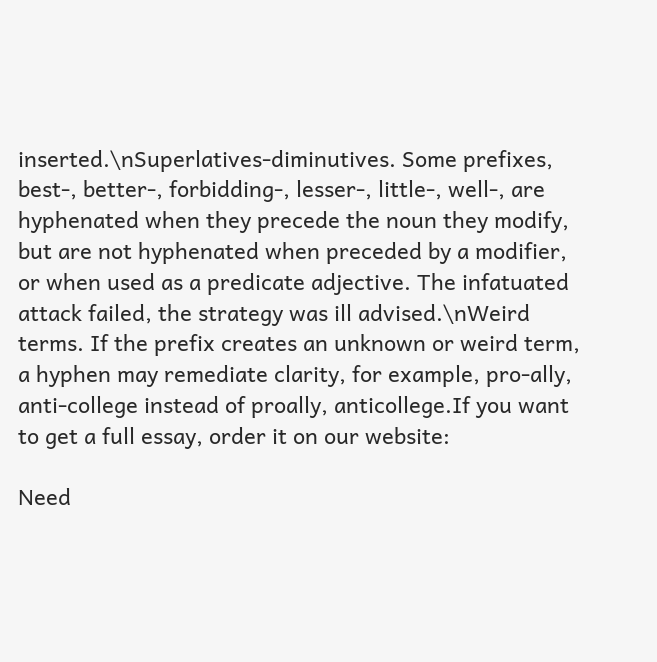inserted.\nSuperlatives-diminutives. Some prefixes, best-, better-, forbidding-, lesser-, little-, well-, are hyphenated when they precede the noun they modify, but are not hyphenated when preceded by a modifier, or when used as a predicate adjective. The infatuated attack failed, the strategy was ill advised.\nWeird terms. If the prefix creates an unknown or weird term, a hyphen may remediate clarity, for example, pro-ally, anti-college instead of proally, anticollege.If you want to get a full essay, order it on our website:

Need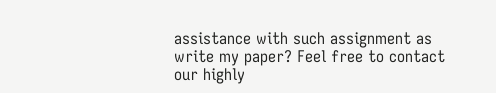assistance with such assignment as write my paper? Feel free to contact our highly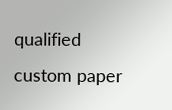qualified custom paper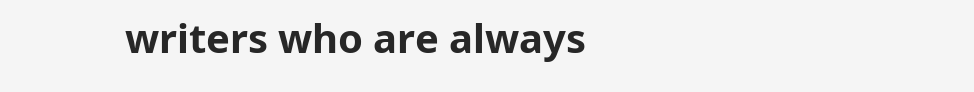writers who are always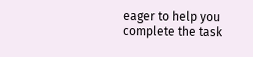eager to help you complete the task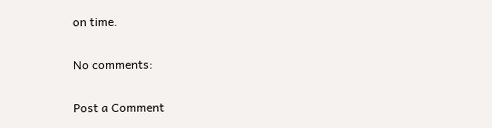on time.

No comments:

Post a Comment